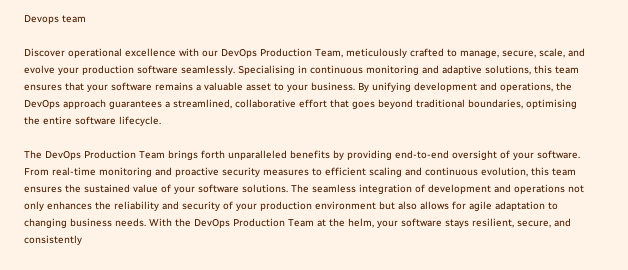Devops team

Discover operational excellence with our DevOps Production Team, meticulously crafted to manage, secure, scale, and evolve your production software seamlessly. Specialising in continuous monitoring and adaptive solutions, this team ensures that your software remains a valuable asset to your business. By unifying development and operations, the DevOps approach guarantees a streamlined, collaborative effort that goes beyond traditional boundaries, optimising the entire software lifecycle.

The DevOps Production Team brings forth unparalleled benefits by providing end-to-end oversight of your software. From real-time monitoring and proactive security measures to efficient scaling and continuous evolution, this team ensures the sustained value of your software solutions. The seamless integration of development and operations not only enhances the reliability and security of your production environment but also allows for agile adaptation to changing business needs. With the DevOps Production Team at the helm, your software stays resilient, secure, and consistently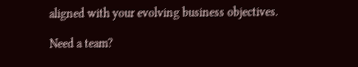aligned with your evolving business objectives.

Need a team?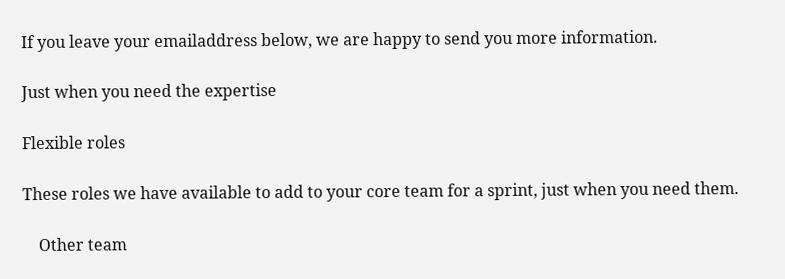If you leave your emailaddress below, we are happy to send you more information.

Just when you need the expertise

Flexible roles

These roles we have available to add to your core team for a sprint, just when you need them.

    Other team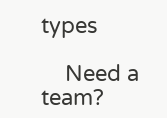types

    Need a team?